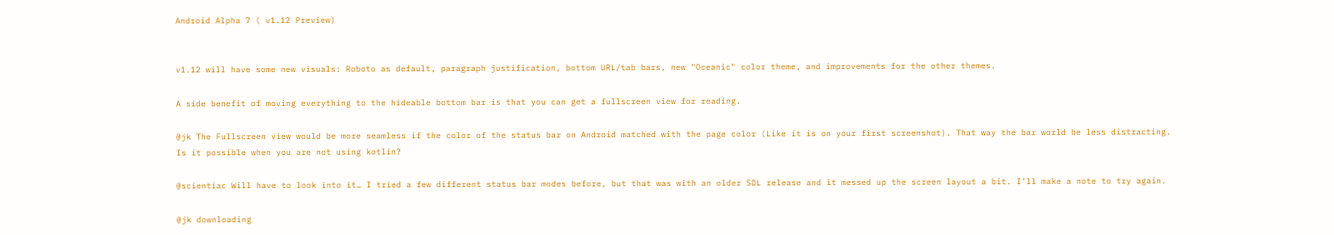Android Alpha 7 ( v1.12 Preview)


v1.12 will have some new visuals: Roboto as default, paragraph justification, bottom URL/tab bars, new "Oceanic" color theme, and improvements for the other themes.

A side benefit of moving everything to the hideable bottom bar is that you can get a fullscreen view for reading.

@jk The Fullscreen view would be more seamless if the color of the status bar on Android matched with the page color (Like it is on your first screenshot). That way the bar world be less distracting.
Is it possible when you are not using kotlin?

@scientiac Will have to look into it… I tried a few different status bar modes before, but that was with an older SDL release and it messed up the screen layout a bit. I’ll make a note to try again.

@jk downloading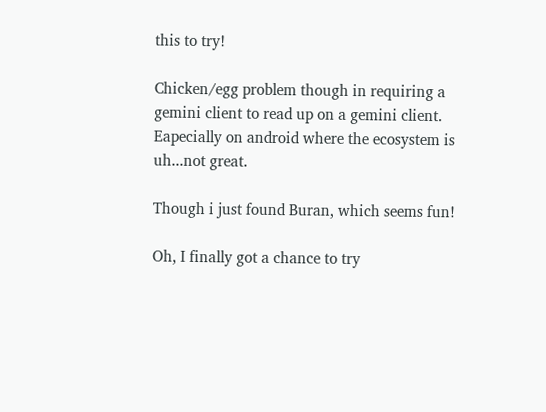this to try!

Chicken/egg problem though in requiring a gemini client to read up on a gemini client. Eapecially on android where the ecosystem is uh...not great.

Though i just found Buran, which seems fun!

Oh, I finally got a chance to try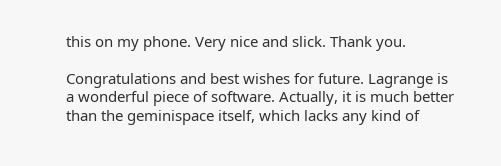this on my phone. Very nice and slick. Thank you.

Congratulations and best wishes for future. Lagrange is a wonderful piece of software. Actually, it is much better than the geminispace itself, which lacks any kind of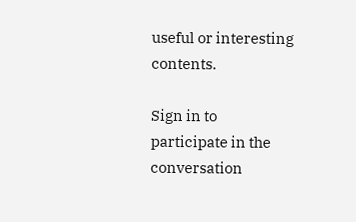useful or interesting contents.

Sign in to participate in the conversation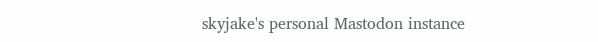skyjake's personal Mastodon instance